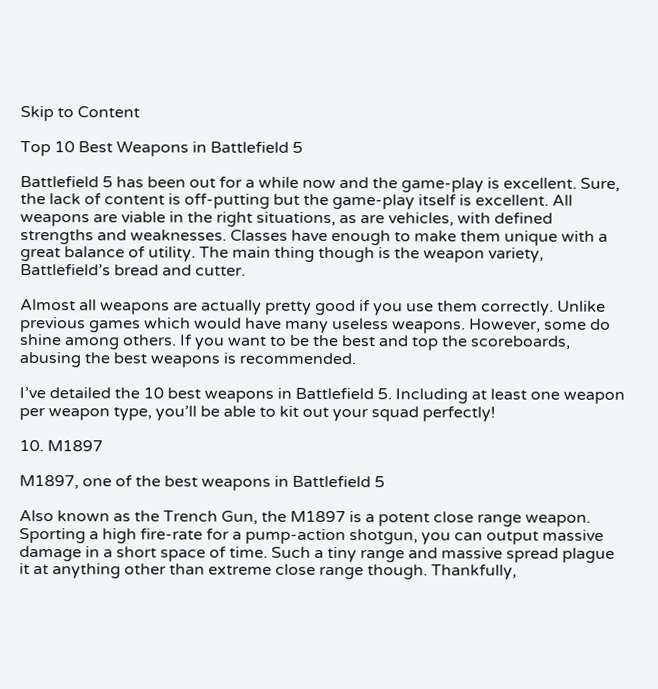Skip to Content

Top 10 Best Weapons in Battlefield 5

Battlefield 5 has been out for a while now and the game-play is excellent. Sure, the lack of content is off-putting but the game-play itself is excellent. All weapons are viable in the right situations, as are vehicles, with defined strengths and weaknesses. Classes have enough to make them unique with a great balance of utility. The main thing though is the weapon variety, Battlefield’s bread and cutter.

Almost all weapons are actually pretty good if you use them correctly. Unlike previous games which would have many useless weapons. However, some do shine among others. If you want to be the best and top the scoreboards, abusing the best weapons is recommended.

I’ve detailed the 10 best weapons in Battlefield 5. Including at least one weapon per weapon type, you’ll be able to kit out your squad perfectly!

10. M1897

M1897, one of the best weapons in Battlefield 5

Also known as the Trench Gun, the M1897 is a potent close range weapon. Sporting a high fire-rate for a pump-action shotgun, you can output massive damage in a short space of time. Such a tiny range and massive spread plague it at anything other than extreme close range though. Thankfully,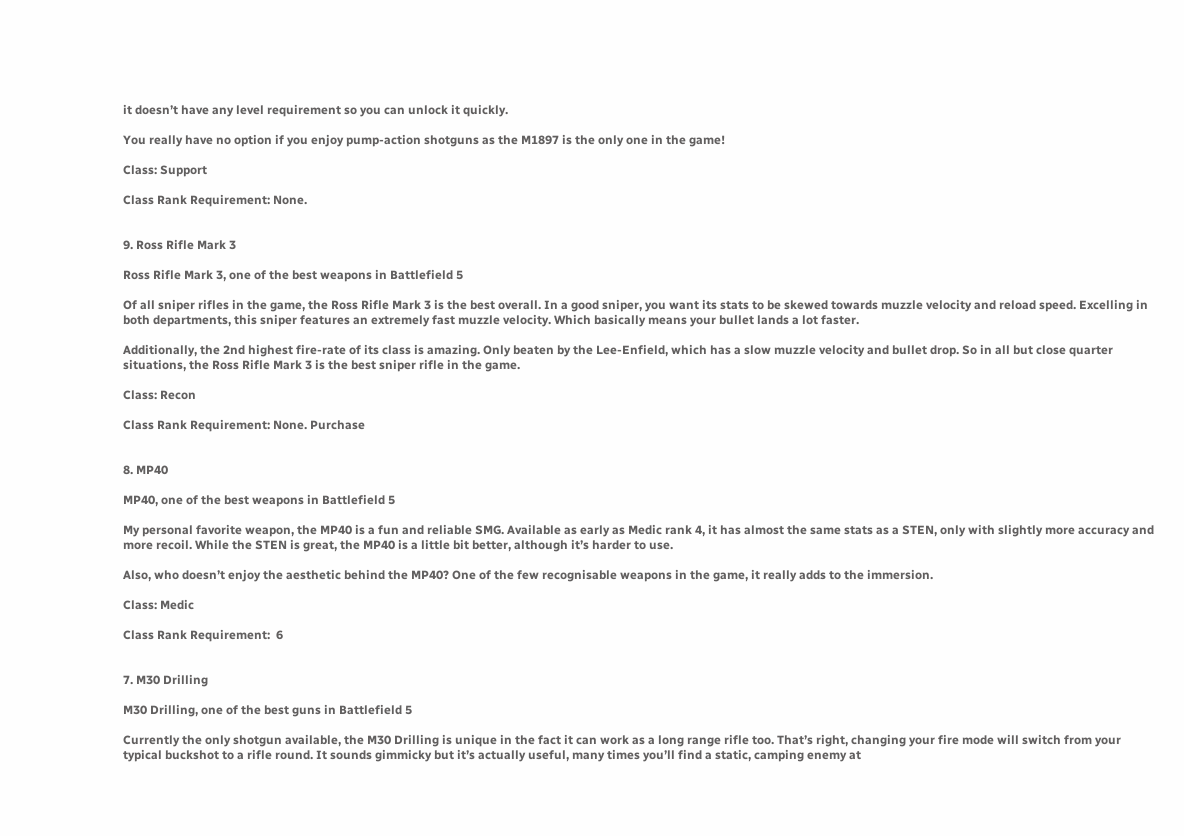it doesn’t have any level requirement so you can unlock it quickly.

You really have no option if you enjoy pump-action shotguns as the M1897 is the only one in the game!

Class: Support

Class Rank Requirement: None.


9. Ross Rifle Mark 3

Ross Rifle Mark 3, one of the best weapons in Battlefield 5

Of all sniper rifles in the game, the Ross Rifle Mark 3 is the best overall. In a good sniper, you want its stats to be skewed towards muzzle velocity and reload speed. Excelling in both departments, this sniper features an extremely fast muzzle velocity. Which basically means your bullet lands a lot faster.

Additionally, the 2nd highest fire-rate of its class is amazing. Only beaten by the Lee-Enfield, which has a slow muzzle velocity and bullet drop. So in all but close quarter situations, the Ross Rifle Mark 3 is the best sniper rifle in the game.

Class: Recon

Class Rank Requirement: None. Purchase


8. MP40

MP40, one of the best weapons in Battlefield 5

My personal favorite weapon, the MP40 is a fun and reliable SMG. Available as early as Medic rank 4, it has almost the same stats as a STEN, only with slightly more accuracy and more recoil. While the STEN is great, the MP40 is a little bit better, although it’s harder to use.

Also, who doesn’t enjoy the aesthetic behind the MP40? One of the few recognisable weapons in the game, it really adds to the immersion.

Class: Medic

Class Rank Requirement:  6


7. M30 Drilling

M30 Drilling, one of the best guns in Battlefield 5

Currently the only shotgun available, the M30 Drilling is unique in the fact it can work as a long range rifle too. That’s right, changing your fire mode will switch from your typical buckshot to a rifle round. It sounds gimmicky but it’s actually useful, many times you’ll find a static, camping enemy at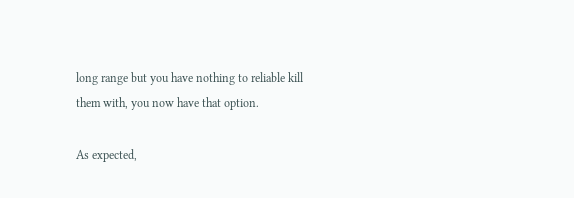long range but you have nothing to reliable kill them with, you now have that option.

As expected,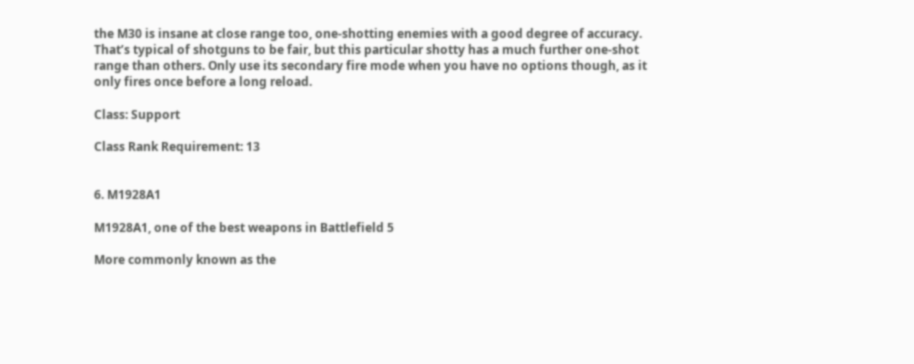the M30 is insane at close range too, one-shotting enemies with a good degree of accuracy. That’s typical of shotguns to be fair, but this particular shotty has a much further one-shot range than others. Only use its secondary fire mode when you have no options though, as it only fires once before a long reload.

Class: Support

Class Rank Requirement: 13


6. M1928A1

M1928A1, one of the best weapons in Battlefield 5

More commonly known as the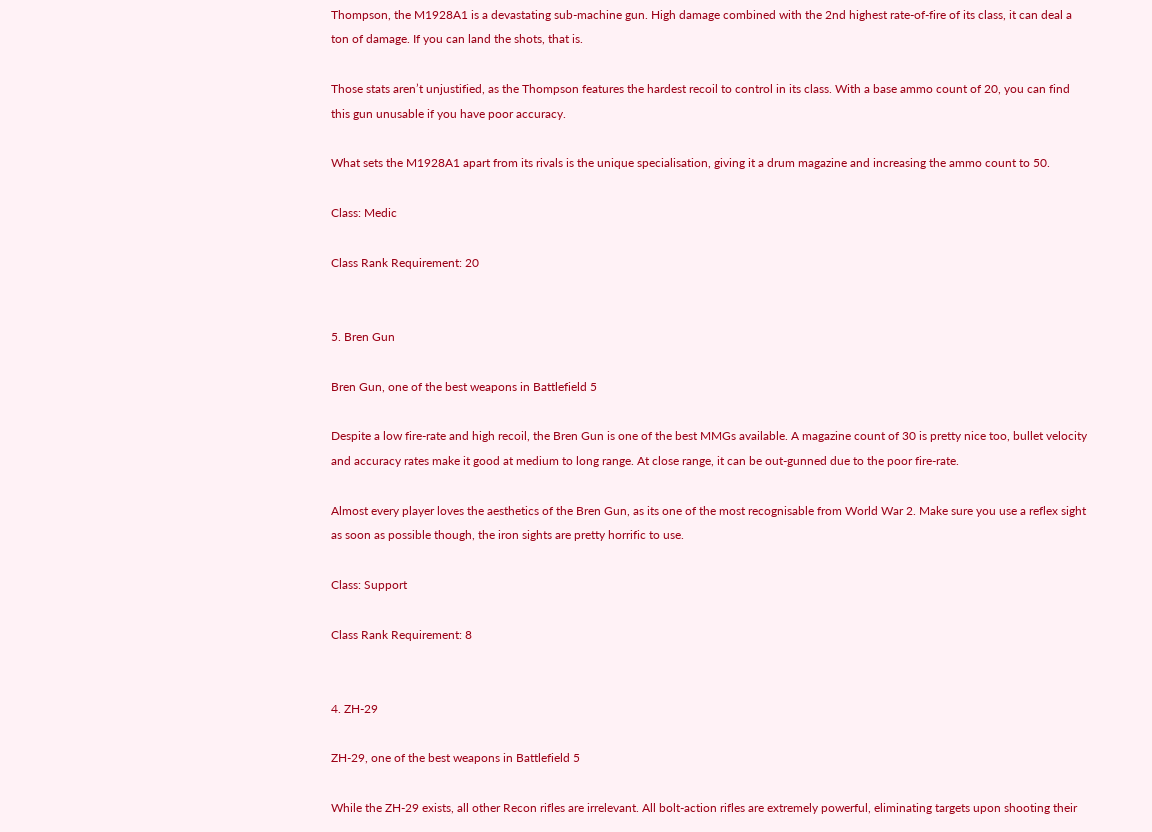Thompson, the M1928A1 is a devastating sub-machine gun. High damage combined with the 2nd highest rate-of-fire of its class, it can deal a ton of damage. If you can land the shots, that is.

Those stats aren’t unjustified, as the Thompson features the hardest recoil to control in its class. With a base ammo count of 20, you can find this gun unusable if you have poor accuracy.

What sets the M1928A1 apart from its rivals is the unique specialisation, giving it a drum magazine and increasing the ammo count to 50.

Class: Medic

Class Rank Requirement: 20


5. Bren Gun

Bren Gun, one of the best weapons in Battlefield 5

Despite a low fire-rate and high recoil, the Bren Gun is one of the best MMGs available. A magazine count of 30 is pretty nice too, bullet velocity and accuracy rates make it good at medium to long range. At close range, it can be out-gunned due to the poor fire-rate.

Almost every player loves the aesthetics of the Bren Gun, as its one of the most recognisable from World War 2. Make sure you use a reflex sight as soon as possible though, the iron sights are pretty horrific to use.

Class: Support

Class Rank Requirement: 8


4. ZH-29

ZH-29, one of the best weapons in Battlefield 5

While the ZH-29 exists, all other Recon rifles are irrelevant. All bolt-action rifles are extremely powerful, eliminating targets upon shooting their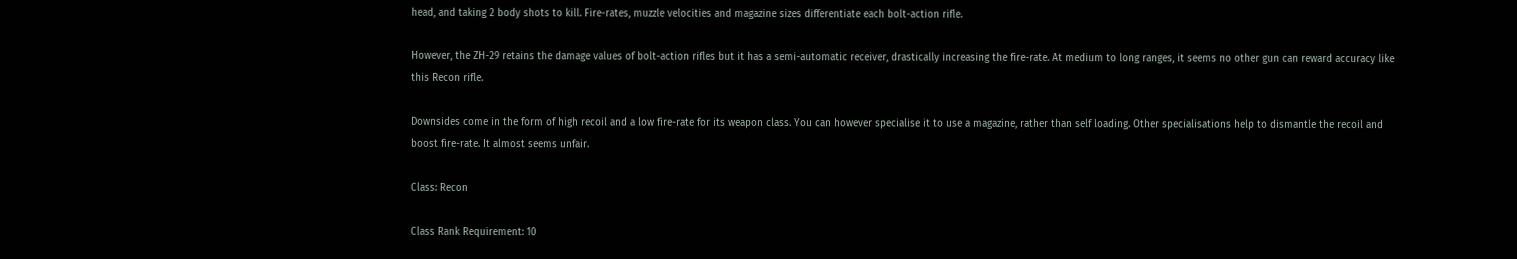head, and taking 2 body shots to kill. Fire-rates, muzzle velocities and magazine sizes differentiate each bolt-action rifle.

However, the ZH-29 retains the damage values of bolt-action rifles but it has a semi-automatic receiver, drastically increasing the fire-rate. At medium to long ranges, it seems no other gun can reward accuracy like this Recon rifle.

Downsides come in the form of high recoil and a low fire-rate for its weapon class. You can however specialise it to use a magazine, rather than self loading. Other specialisations help to dismantle the recoil and boost fire-rate. It almost seems unfair.

Class: Recon

Class Rank Requirement: 10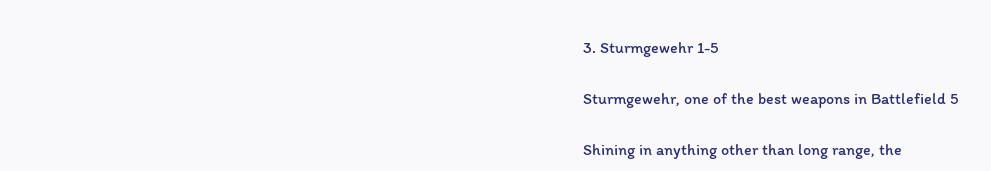3. Sturmgewehr 1-5

Sturmgewehr, one of the best weapons in Battlefield 5

Shining in anything other than long range, the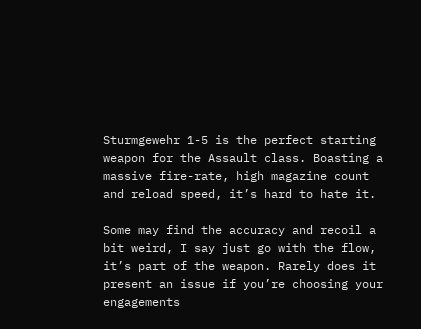Sturmgewehr 1-5 is the perfect starting weapon for the Assault class. Boasting a massive fire-rate, high magazine count and reload speed, it’s hard to hate it.

Some may find the accuracy and recoil a bit weird, I say just go with the flow, it’s part of the weapon. Rarely does it present an issue if you’re choosing your engagements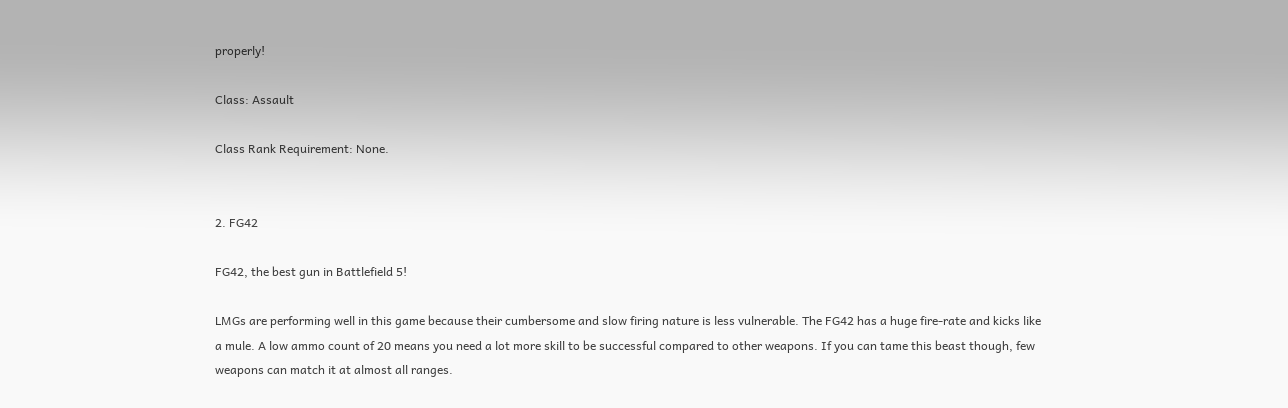properly!

Class: Assault

Class Rank Requirement: None.


2. FG42

FG42, the best gun in Battlefield 5!

LMGs are performing well in this game because their cumbersome and slow firing nature is less vulnerable. The FG42 has a huge fire-rate and kicks like a mule. A low ammo count of 20 means you need a lot more skill to be successful compared to other weapons. If you can tame this beast though, few weapons can match it at almost all ranges.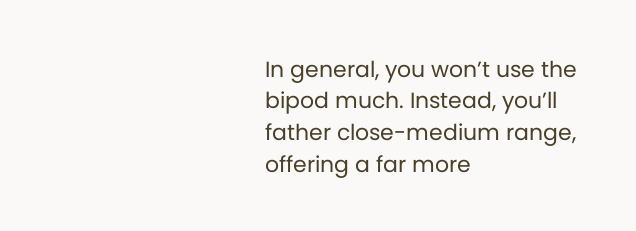In general, you won’t use the bipod much. Instead, you’ll father close-medium range, offering a far more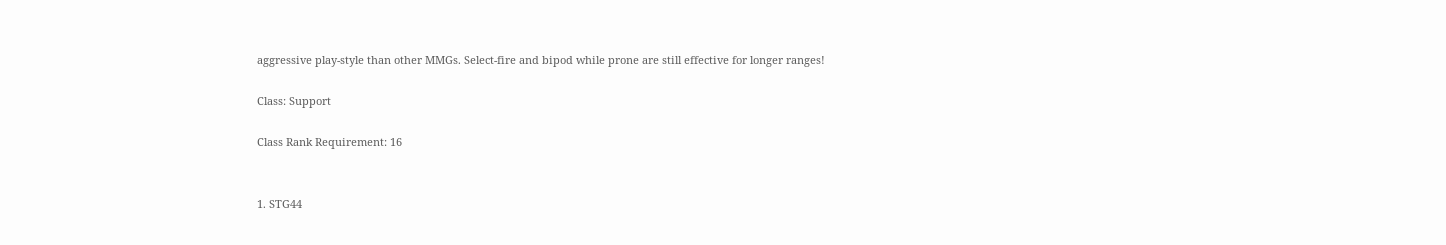aggressive play-style than other MMGs. Select-fire and bipod while prone are still effective for longer ranges!

Class: Support

Class Rank Requirement: 16


1. STG44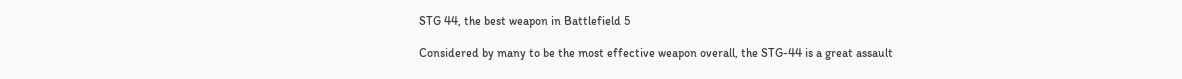STG 44, the best weapon in Battlefield 5

Considered by many to be the most effective weapon overall, the STG-44 is a great assault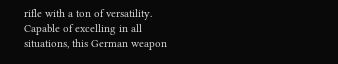rifle with a ton of versatility. Capable of excelling in all situations, this German weapon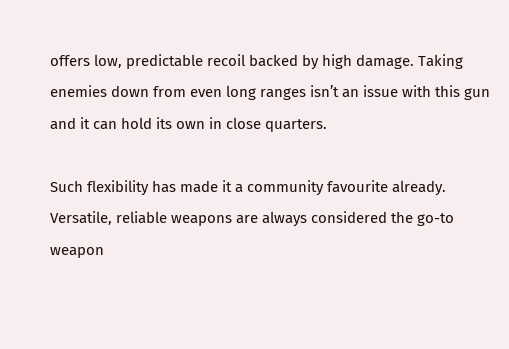offers low, predictable recoil backed by high damage. Taking enemies down from even long ranges isn’t an issue with this gun and it can hold its own in close quarters.

Such flexibility has made it a community favourite already. Versatile, reliable weapons are always considered the go-to weapon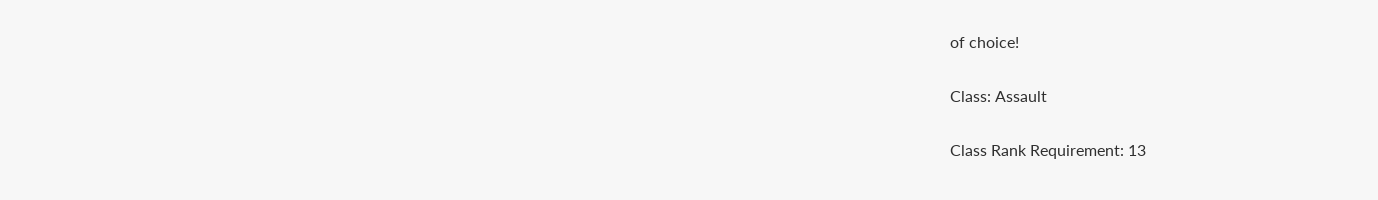of choice!

Class: Assault

Class Rank Requirement: 13